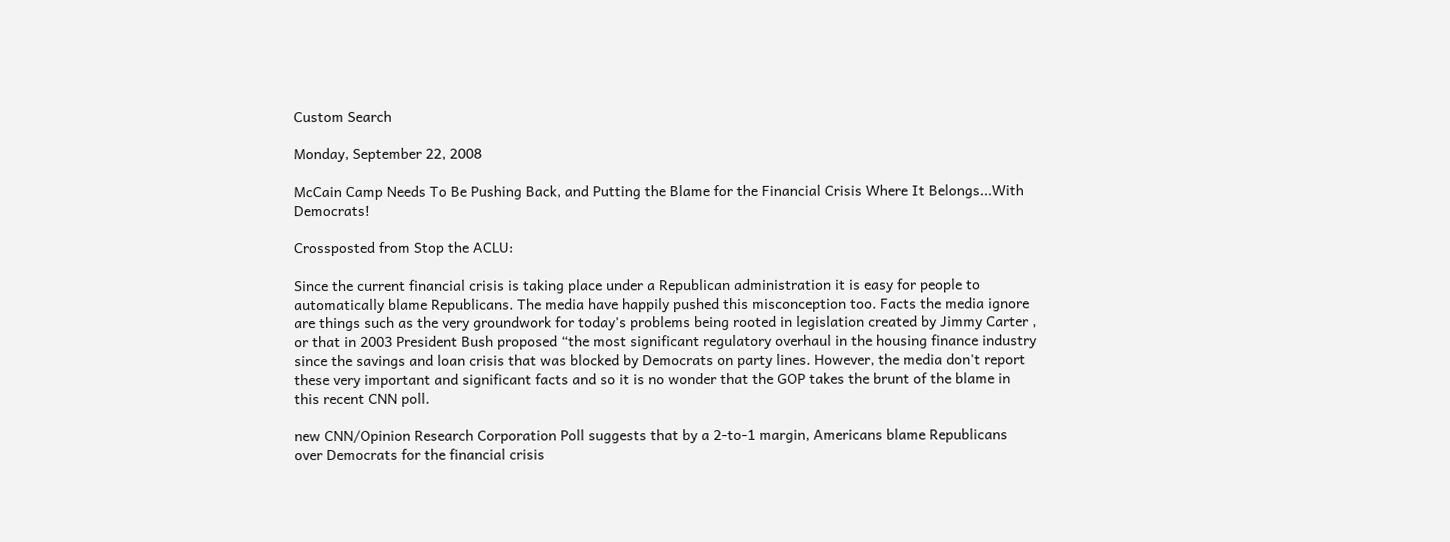Custom Search

Monday, September 22, 2008

McCain Camp Needs To Be Pushing Back, and Putting the Blame for the Financial Crisis Where It Belongs...With Democrats!

Crossposted from Stop the ACLU:

Since the current financial crisis is taking place under a Republican administration it is easy for people to automatically blame Republicans. The media have happily pushed this misconception too. Facts the media ignore are things such as the very groundwork for today's problems being rooted in legislation created by Jimmy Carter , or that in 2003 President Bush proposed “the most significant regulatory overhaul in the housing finance industry since the savings and loan crisis that was blocked by Democrats on party lines. However, the media don't report these very important and significant facts and so it is no wonder that the GOP takes the brunt of the blame in this recent CNN poll.

new CNN/Opinion Research Corporation Poll suggests that by a 2-to-1 margin, Americans blame Republicans over Democrats for the financial crisis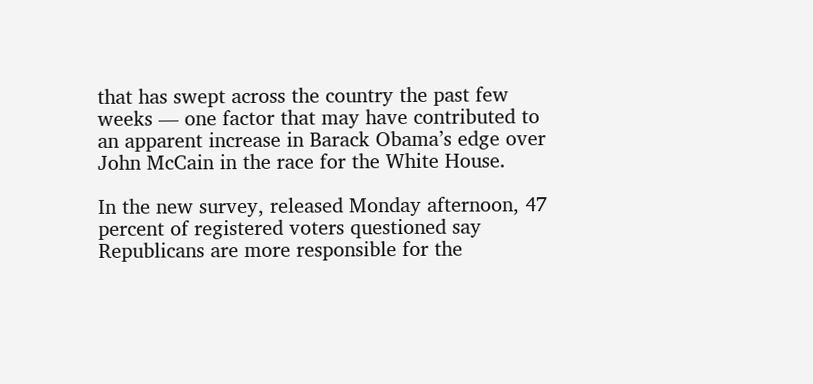that has swept across the country the past few weeks — one factor that may have contributed to an apparent increase in Barack Obama’s edge over John McCain in the race for the White House.

In the new survey, released Monday afternoon, 47 percent of registered voters questioned say Republicans are more responsible for the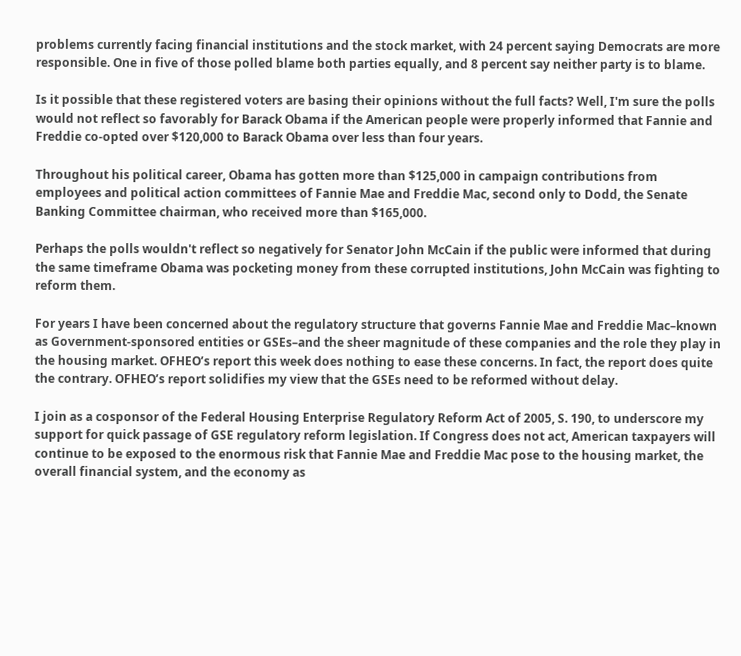problems currently facing financial institutions and the stock market, with 24 percent saying Democrats are more responsible. One in five of those polled blame both parties equally, and 8 percent say neither party is to blame.

Is it possible that these registered voters are basing their opinions without the full facts? Well, I'm sure the polls would not reflect so favorably for Barack Obama if the American people were properly informed that Fannie and Freddie co-opted over $120,000 to Barack Obama over less than four years.

Throughout his political career, Obama has gotten more than $125,000 in campaign contributions from employees and political action committees of Fannie Mae and Freddie Mac, second only to Dodd, the Senate Banking Committee chairman, who received more than $165,000.

Perhaps the polls wouldn't reflect so negatively for Senator John McCain if the public were informed that during the same timeframe Obama was pocketing money from these corrupted institutions, John McCain was fighting to reform them.

For years I have been concerned about the regulatory structure that governs Fannie Mae and Freddie Mac–known as Government-sponsored entities or GSEs–and the sheer magnitude of these companies and the role they play in the housing market. OFHEO’s report this week does nothing to ease these concerns. In fact, the report does quite the contrary. OFHEO’s report solidifies my view that the GSEs need to be reformed without delay.

I join as a cosponsor of the Federal Housing Enterprise Regulatory Reform Act of 2005, S. 190, to underscore my support for quick passage of GSE regulatory reform legislation. If Congress does not act, American taxpayers will continue to be exposed to the enormous risk that Fannie Mae and Freddie Mac pose to the housing market, the overall financial system, and the economy as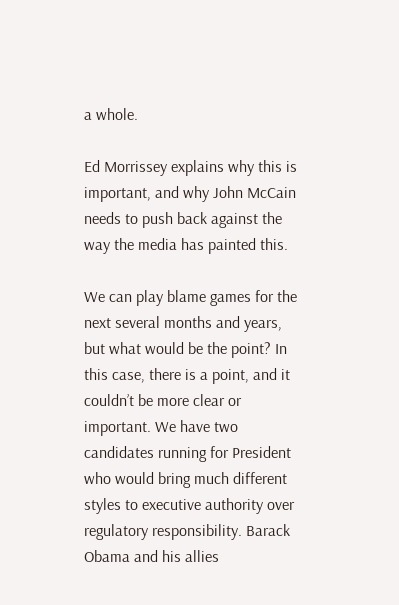a whole.

Ed Morrissey explains why this is important, and why John McCain needs to push back against the way the media has painted this.

We can play blame games for the next several months and years, but what would be the point? In this case, there is a point, and it couldn’t be more clear or important. We have two candidates running for President who would bring much different styles to executive authority over regulatory responsibility. Barack Obama and his allies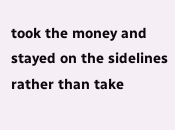took the money and stayed on the sidelines rather than take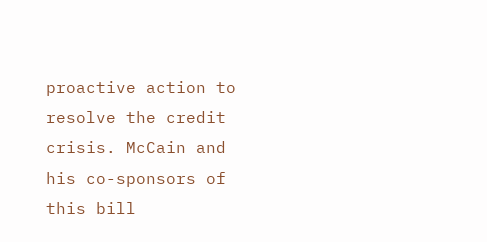proactive action to resolve the credit crisis. McCain and his co-sponsors of this bill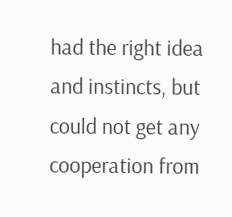had the right idea and instincts, but could not get any cooperation from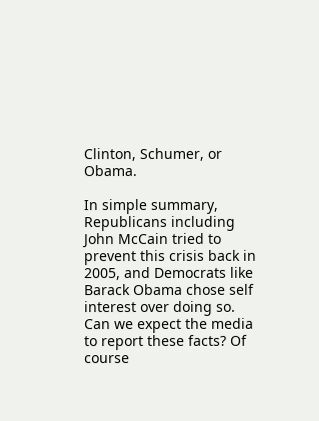Clinton, Schumer, or Obama.

In simple summary, Republicans including John McCain tried to prevent this crisis back in 2005, and Democrats like Barack Obama chose self interest over doing so. Can we expect the media to report these facts? Of course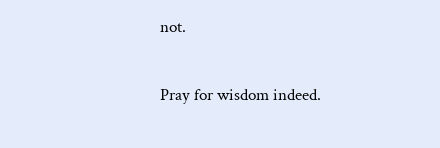not.

Pray for wisdom indeed.